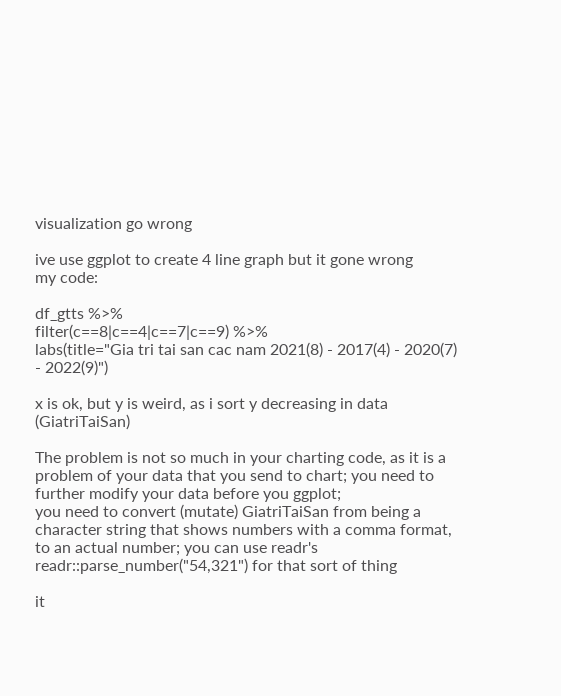visualization go wrong

ive use ggplot to create 4 line graph but it gone wrong
my code:

df_gtts %>%
filter(c==8|c==4|c==7|c==9) %>%
labs(title="Gia tri tai san cac nam 2021(8) - 2017(4) - 2020(7) - 2022(9)")

x is ok, but y is weird, as i sort y decreasing in data (GiatriTaiSan)

The problem is not so much in your charting code, as it is a problem of your data that you send to chart; you need to further modify your data before you ggplot;
you need to convert (mutate) GiatriTaiSan from being a character string that shows numbers with a comma format, to an actual number; you can use readr's readr::parse_number("54,321") for that sort of thing

it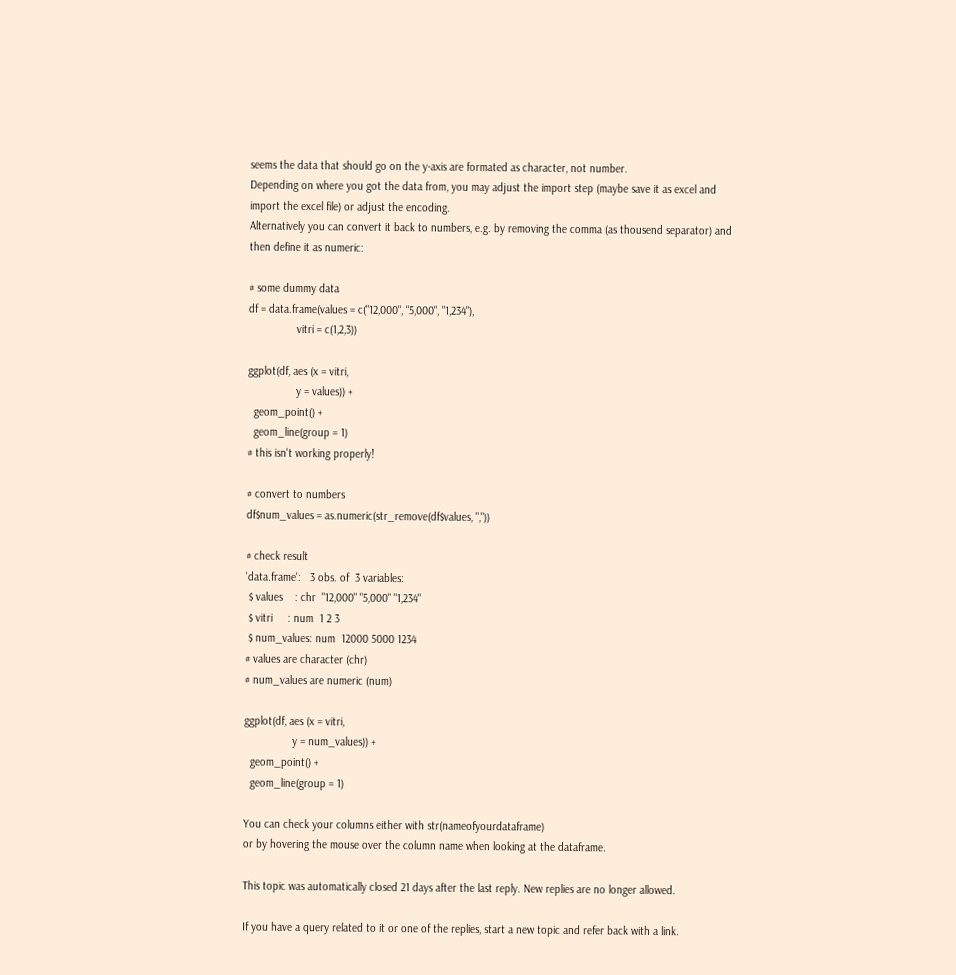seems the data that should go on the y-axis are formated as character, not number.
Depending on where you got the data from, you may adjust the import step (maybe save it as excel and import the excel file) or adjust the encoding.
Alternatively you can convert it back to numbers, e.g. by removing the comma (as thousend separator) and then define it as numeric:

# some dummy data
df = data.frame(values = c("12,000", "5,000", "1,234"),
                vitri = c(1,2,3))

ggplot(df, aes (x = vitri,
                y = values)) +
  geom_point() +
  geom_line(group = 1)
# this isn't working properly!

# convert to numbers
df$num_values = as.numeric(str_remove(df$values, ","))

# check result
'data.frame':   3 obs. of  3 variables:
 $ values    : chr  "12,000" "5,000" "1,234"
 $ vitri     : num  1 2 3
 $ num_values: num  12000 5000 1234
# values are character (chr)
# num_values are numeric (num)

ggplot(df, aes (x = vitri,
                y = num_values)) +
  geom_point() +
  geom_line(group = 1)

You can check your columns either with str(nameofyourdataframe)
or by hovering the mouse over the column name when looking at the dataframe.

This topic was automatically closed 21 days after the last reply. New replies are no longer allowed.

If you have a query related to it or one of the replies, start a new topic and refer back with a link.